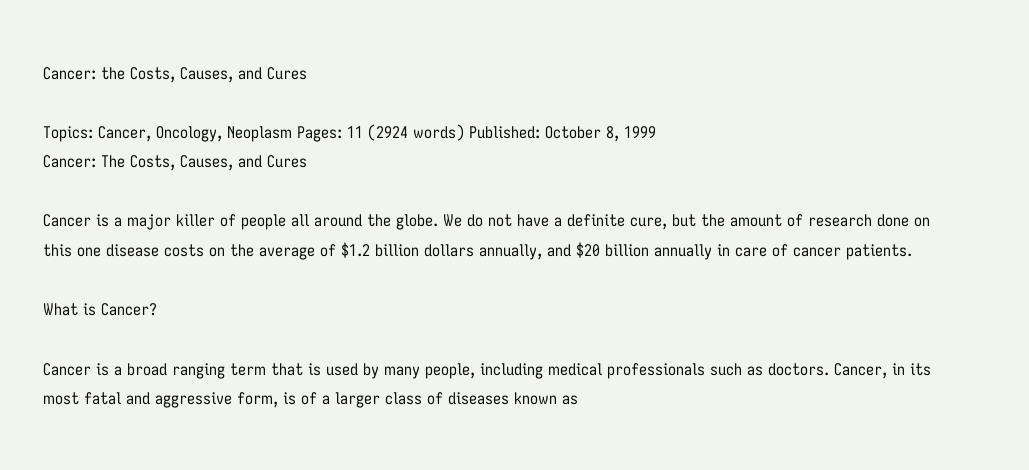Cancer: the Costs, Causes, and Cures

Topics: Cancer, Oncology, Neoplasm Pages: 11 (2924 words) Published: October 8, 1999
Cancer: The Costs, Causes, and Cures

Cancer is a major killer of people all around the globe. We do not have a definite cure, but the amount of research done on this one disease costs on the average of $1.2 billion dollars annually, and $20 billion annually in care of cancer patients.

What is Cancer?

Cancer is a broad ranging term that is used by many people, including medical professionals such as doctors. Cancer, in its most fatal and aggressive form, is of a larger class of diseases known as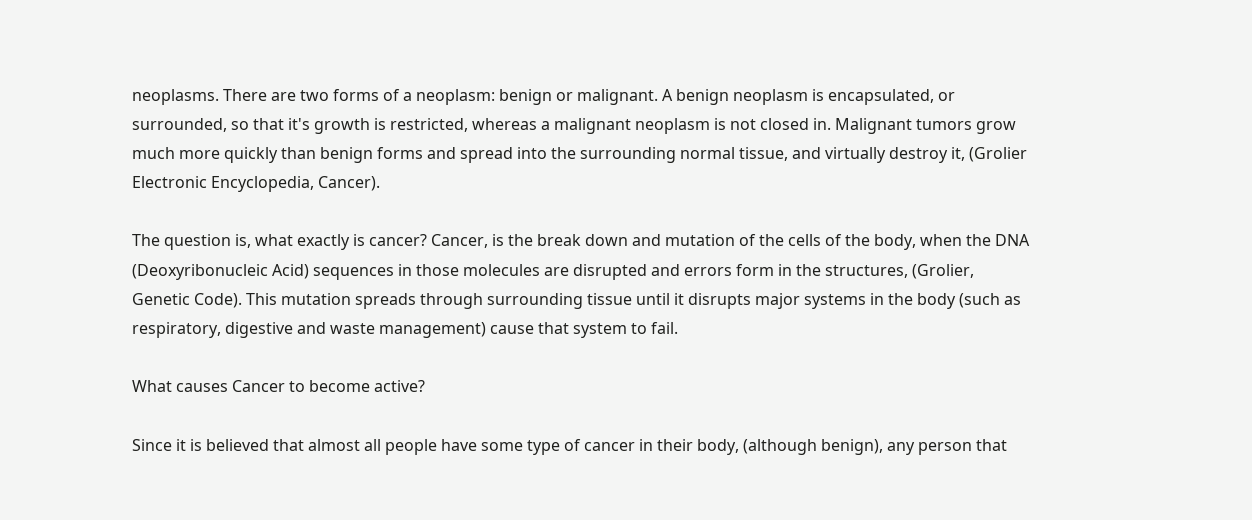neoplasms. There are two forms of a neoplasm: benign or malignant. A benign neoplasm is encapsulated, or surrounded, so that it's growth is restricted, whereas a malignant neoplasm is not closed in. Malignant tumors grow much more quickly than benign forms and spread into the surrounding normal tissue, and virtually destroy it, (Grolier Electronic Encyclopedia, Cancer).

The question is, what exactly is cancer? Cancer, is the break down and mutation of the cells of the body, when the DNA (Deoxyribonucleic Acid) sequences in those molecules are disrupted and errors form in the structures, (Grolier, Genetic Code). This mutation spreads through surrounding tissue until it disrupts major systems in the body (such as respiratory, digestive and waste management) cause that system to fail.

What causes Cancer to become active?

Since it is believed that almost all people have some type of cancer in their body, (although benign), any person that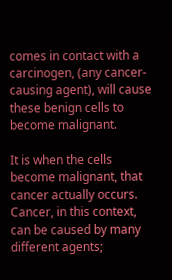comes in contact with a carcinogen, (any cancer-causing agent), will cause these benign cells to become malignant.

It is when the cells become malignant, that cancer actually occurs. Cancer, in this context, can be caused by many different agents;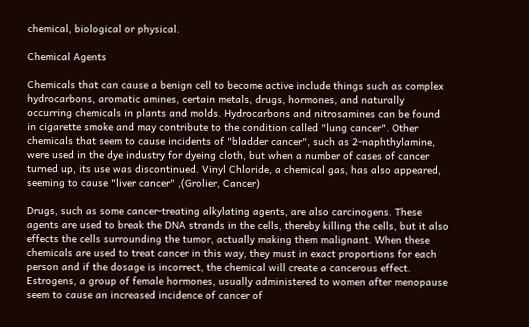chemical, biological or physical.

Chemical Agents

Chemicals that can cause a benign cell to become active include things such as complex hydrocarbons, aromatic amines, certain metals, drugs, hormones, and naturally occurring chemicals in plants and molds. Hydrocarbons and nitrosamines can be found in cigarette smoke and may contribute to the condition called "lung cancer". Other chemicals that seem to cause incidents of "bladder cancer", such as 2-naphthylamine, were used in the dye industry for dyeing cloth, but when a number of cases of cancer turned up, its use was discontinued. Vinyl Chloride, a chemical gas, has also appeared, seeming to cause "liver cancer" ,(Grolier, Cancer)

Drugs, such as some cancer-treating alkylating agents, are also carcinogens. These agents are used to break the DNA strands in the cells, thereby killing the cells, but it also effects the cells surrounding the tumor, actually making them malignant. When these chemicals are used to treat cancer in this way, they must in exact proportions for each person and if the dosage is incorrect, the chemical will create a cancerous effect. Estrogens, a group of female hormones, usually administered to women after menopause seem to cause an increased incidence of cancer of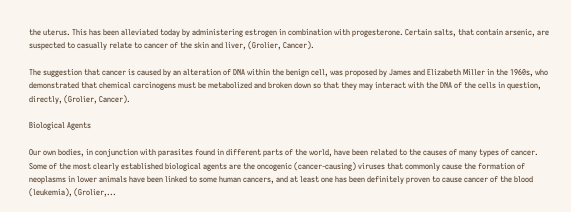the uterus. This has been alleviated today by administering estrogen in combination with progesterone. Certain salts, that contain arsenic, are suspected to casually relate to cancer of the skin and liver, (Grolier, Cancer).

The suggestion that cancer is caused by an alteration of DNA within the benign cell, was proposed by James and Elizabeth Miller in the 1960s, who demonstrated that chemical carcinogens must be metabolized and broken down so that they may interact with the DNA of the cells in question, directly, (Grolier, Cancer).

Biological Agents

Our own bodies, in conjunction with parasites found in different parts of the world, have been related to the causes of many types of cancer. Some of the most clearly established biological agents are the oncogenic (cancer-causing) viruses that commonly cause the formation of neoplasms in lower animals have been linked to some human cancers, and at least one has been definitely proven to cause cancer of the blood (leukemia), (Grolier,...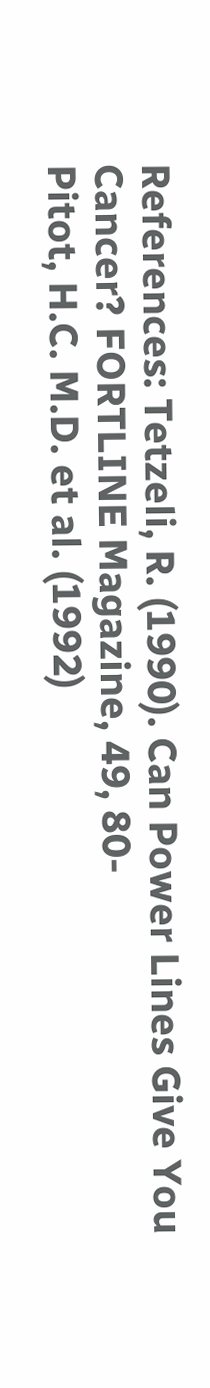References: Tetzeli, R. (1990). Can Power Lines Give You Cancer? FORTLINE Magazine, 49, 80-
Pitot, H.C. M.D. et al. (1992)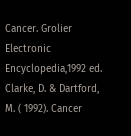Cancer. Grolier Electronic Encyclopedia,1992 ed.
Clarke, D. & Dartford, M. ( 1992). Cancer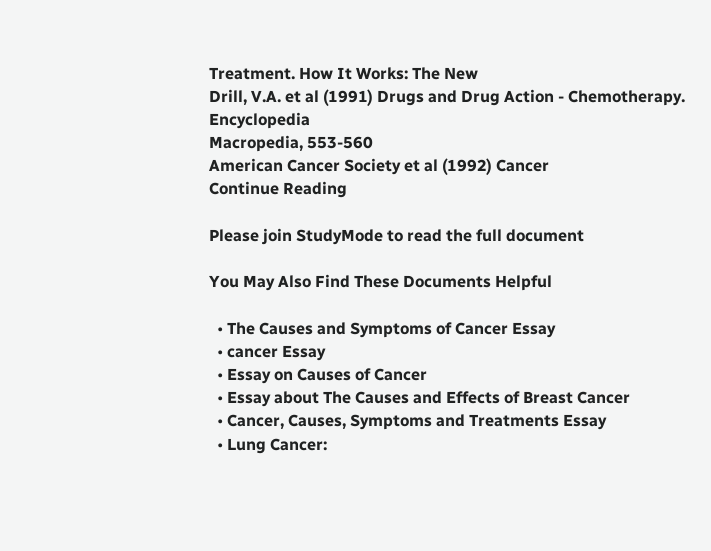Treatment. How It Works: The New
Drill, V.A. et al (1991) Drugs and Drug Action - Chemotherapy. Encyclopedia
Macropedia, 553-560
American Cancer Society et al (1992) Cancer
Continue Reading

Please join StudyMode to read the full document

You May Also Find These Documents Helpful

  • The Causes and Symptoms of Cancer Essay
  • cancer Essay
  • Essay on Causes of Cancer
  • Essay about The Causes and Effects of Breast Cancer
  • Cancer, Causes, Symptoms and Treatments Essay
  • Lung Cancer: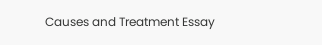Causes and Treatment Essay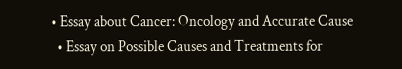• Essay about Cancer: Oncology and Accurate Cause
  • Essay on Possible Causes and Treatments for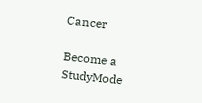Cancer

Become a StudyMode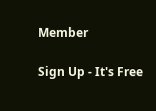Member

Sign Up - It's Free